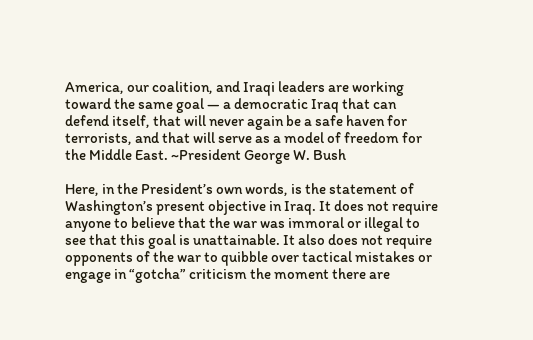America, our coalition, and Iraqi leaders are working toward the same goal — a democratic Iraq that can defend itself, that will never again be a safe haven for terrorists, and that will serve as a model of freedom for the Middle East. ~President George W. Bush

Here, in the President’s own words, is the statement of Washington’s present objective in Iraq. It does not require anyone to believe that the war was immoral or illegal to see that this goal is unattainable. It also does not require opponents of the war to quibble over tactical mistakes or engage in “gotcha” criticism the moment there are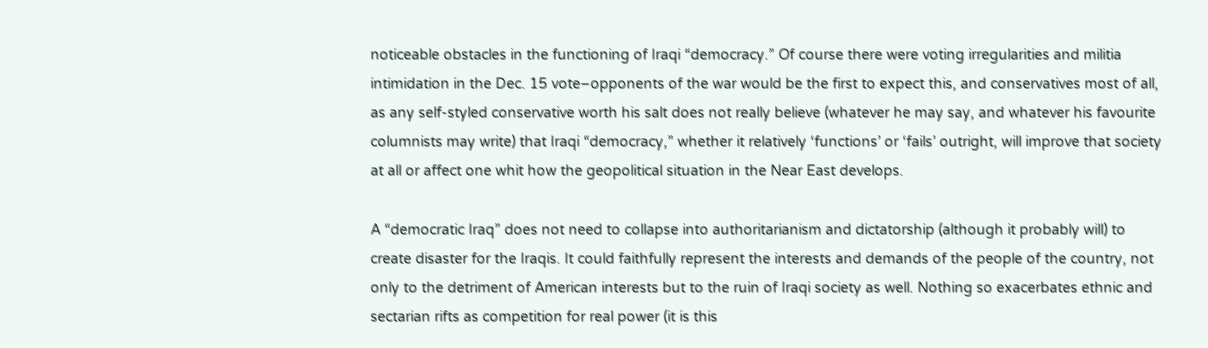noticeable obstacles in the functioning of Iraqi “democracy.” Of course there were voting irregularities and militia intimidation in the Dec. 15 vote–opponents of the war would be the first to expect this, and conservatives most of all, as any self-styled conservative worth his salt does not really believe (whatever he may say, and whatever his favourite columnists may write) that Iraqi “democracy,” whether it relatively ‘functions’ or ‘fails’ outright, will improve that society at all or affect one whit how the geopolitical situation in the Near East develops.

A “democratic Iraq” does not need to collapse into authoritarianism and dictatorship (although it probably will) to create disaster for the Iraqis. It could faithfully represent the interests and demands of the people of the country, not only to the detriment of American interests but to the ruin of Iraqi society as well. Nothing so exacerbates ethnic and sectarian rifts as competition for real power (it is this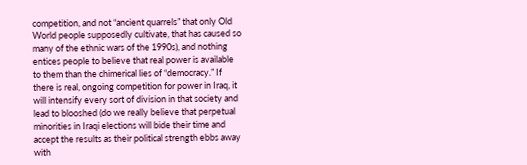competition, and not “ancient quarrels” that only Old World people supposedly cultivate, that has caused so many of the ethnic wars of the 1990s), and nothing entices people to believe that real power is available to them than the chimerical lies of “democracy.” If there is real, ongoing competition for power in Iraq, it will intensify every sort of division in that society and lead to blooshed (do we really believe that perpetual minorities in Iraqi elections will bide their time and accept the results as their political strength ebbs away with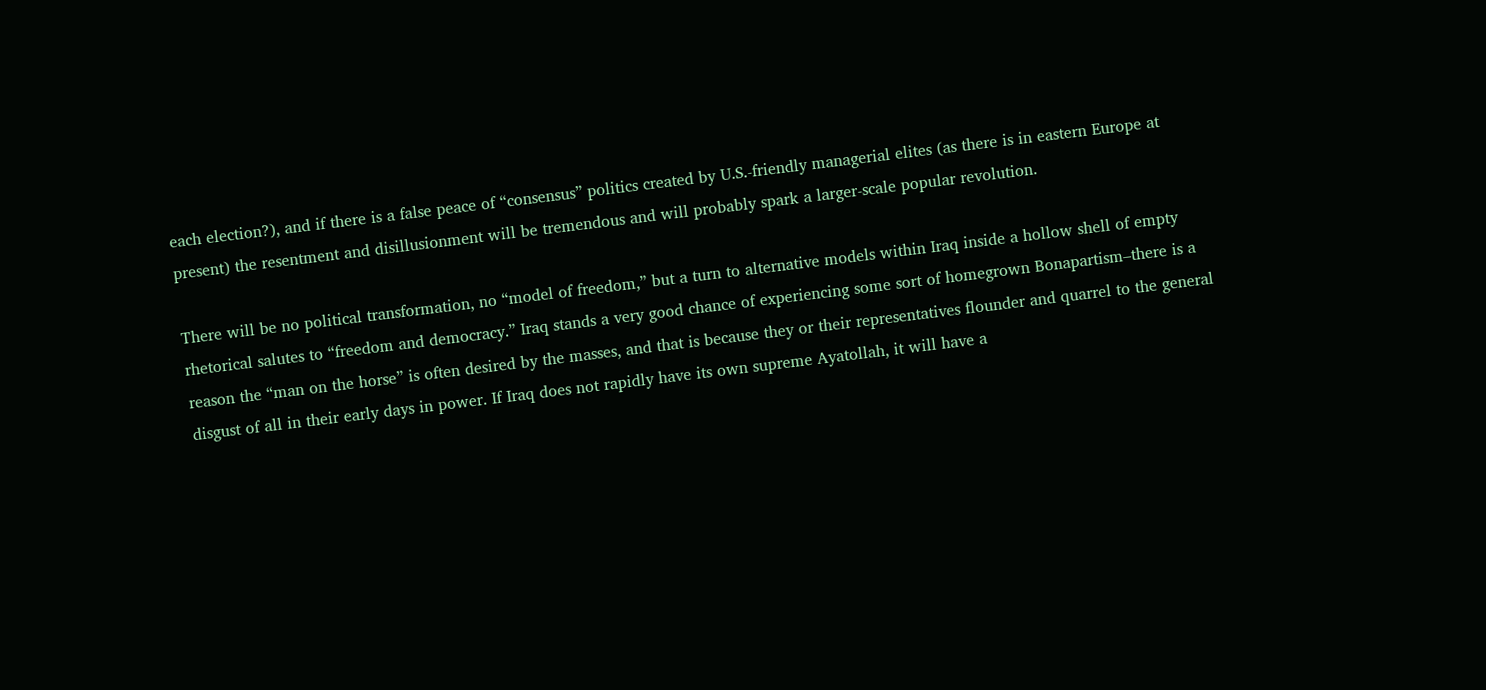each election?), and if there is a false peace of “consensus” politics created by U.S.-friendly managerial elites (as there is in eastern Europe at present) the resentment and disillusionment will be tremendous and will probably spark a larger-scale popular revolution.

There will be no political transformation, no “model of freedom,” but a turn to alternative models within Iraq inside a hollow shell of empty rhetorical salutes to “freedom and democracy.” Iraq stands a very good chance of experiencing some sort of homegrown Bonapartism–there is a reason the “man on the horse” is often desired by the masses, and that is because they or their representatives flounder and quarrel to the general disgust of all in their early days in power. If Iraq does not rapidly have its own supreme Ayatollah, it will have a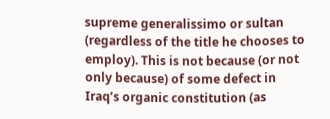supreme generalissimo or sultan (regardless of the title he chooses to employ). This is not because (or not only because) of some defect in Iraq’s organic constitution (as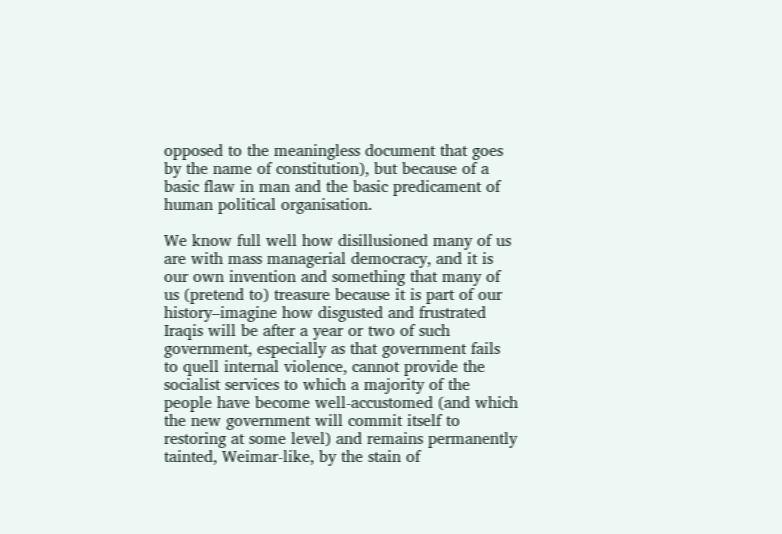opposed to the meaningless document that goes by the name of constitution), but because of a basic flaw in man and the basic predicament of human political organisation.

We know full well how disillusioned many of us are with mass managerial democracy, and it is our own invention and something that many of us (pretend to) treasure because it is part of our history–imagine how disgusted and frustrated Iraqis will be after a year or two of such government, especially as that government fails to quell internal violence, cannot provide the socialist services to which a majority of the people have become well-accustomed (and which the new government will commit itself to restoring at some level) and remains permanently tainted, Weimar-like, by the stain of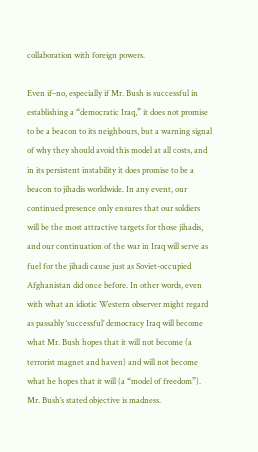collaboration with foreign powers.

Even if–no, especially if Mr. Bush is successful in establishing a “democratic Iraq,” it does not promise to be a beacon to its neighbours, but a warning signal of why they should avoid this model at all costs, and in its persistent instability it does promise to be a beacon to jihadis worldwide. In any event, our continued presence only ensures that our soldiers will be the most attractive targets for those jihadis, and our continuation of the war in Iraq will serve as fuel for the jihadi cause just as Soviet-occupied Afghanistan did once before. In other words, even with what an idiotic Western observer might regard as passably ‘successful’ democracy Iraq will become what Mr. Bush hopes that it will not become (a terrorist magnet and haven) and will not become what he hopes that it will (a “model of freedom”). Mr. Bush’s stated objective is madness.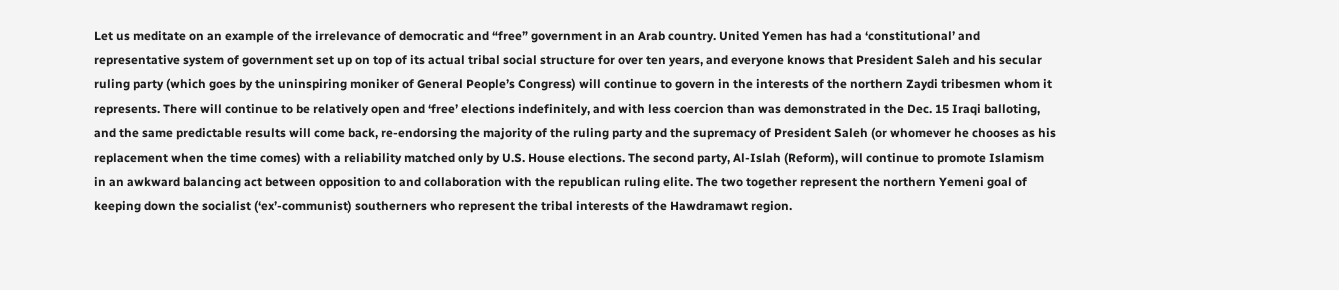Let us meditate on an example of the irrelevance of democratic and “free” government in an Arab country. United Yemen has had a ‘constitutional’ and representative system of government set up on top of its actual tribal social structure for over ten years, and everyone knows that President Saleh and his secular ruling party (which goes by the uninspiring moniker of General People’s Congress) will continue to govern in the interests of the northern Zaydi tribesmen whom it represents. There will continue to be relatively open and ‘free’ elections indefinitely, and with less coercion than was demonstrated in the Dec. 15 Iraqi balloting, and the same predictable results will come back, re-endorsing the majority of the ruling party and the supremacy of President Saleh (or whomever he chooses as his replacement when the time comes) with a reliability matched only by U.S. House elections. The second party, Al-Islah (Reform), will continue to promote Islamism in an awkward balancing act between opposition to and collaboration with the republican ruling elite. The two together represent the northern Yemeni goal of keeping down the socialist (‘ex’-communist) southerners who represent the tribal interests of the Hawdramawt region.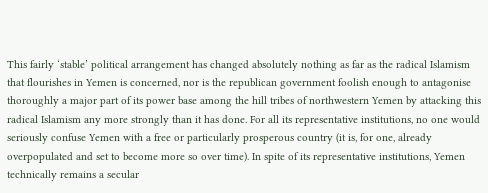This fairly ‘stable’ political arrangement has changed absolutely nothing as far as the radical Islamism that flourishes in Yemen is concerned, nor is the republican government foolish enough to antagonise thoroughly a major part of its power base among the hill tribes of northwestern Yemen by attacking this radical Islamism any more strongly than it has done. For all its representative institutions, no one would seriously confuse Yemen with a free or particularly prosperous country (it is, for one, already overpopulated and set to become more so over time). In spite of its representative institutions, Yemen technically remains a secular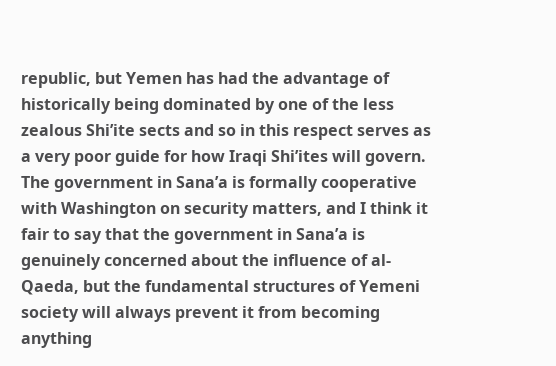republic, but Yemen has had the advantage of historically being dominated by one of the less zealous Shi’ite sects and so in this respect serves as a very poor guide for how Iraqi Shi’ites will govern. The government in Sana’a is formally cooperative with Washington on security matters, and I think it fair to say that the government in Sana’a is genuinely concerned about the influence of al-Qaeda, but the fundamental structures of Yemeni society will always prevent it from becoming anything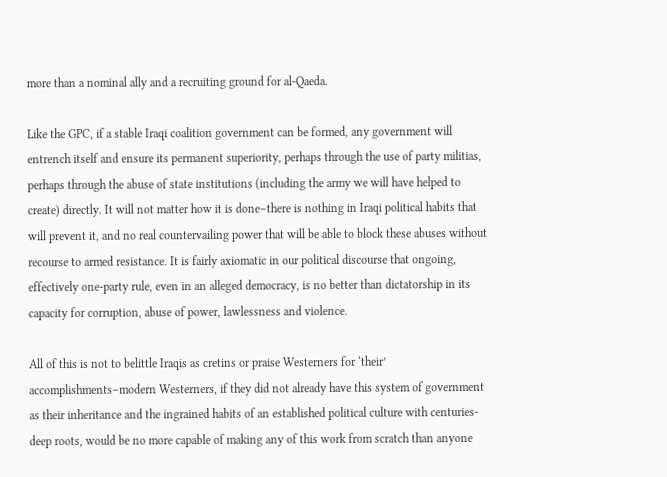more than a nominal ally and a recruiting ground for al-Qaeda.

Like the GPC, if a stable Iraqi coalition government can be formed, any government will entrench itself and ensure its permanent superiority, perhaps through the use of party militias, perhaps through the abuse of state institutions (including the army we will have helped to create) directly. It will not matter how it is done–there is nothing in Iraqi political habits that will prevent it, and no real countervailing power that will be able to block these abuses without recourse to armed resistance. It is fairly axiomatic in our political discourse that ongoing, effectively one-party rule, even in an alleged democracy, is no better than dictatorship in its capacity for corruption, abuse of power, lawlessness and violence.

All of this is not to belittle Iraqis as cretins or praise Westerners for ‘their’ accomplishments–modern Westerners, if they did not already have this system of government as their inheritance and the ingrained habits of an established political culture with centuries-deep roots, would be no more capable of making any of this work from scratch than anyone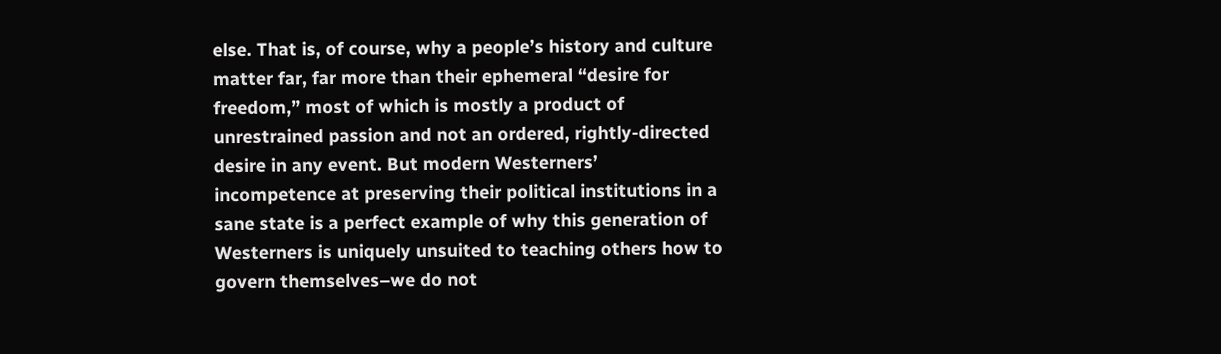else. That is, of course, why a people’s history and culture matter far, far more than their ephemeral “desire for freedom,” most of which is mostly a product of unrestrained passion and not an ordered, rightly-directed desire in any event. But modern Westerners’ incompetence at preserving their political institutions in a sane state is a perfect example of why this generation of Westerners is uniquely unsuited to teaching others how to govern themselves–we do not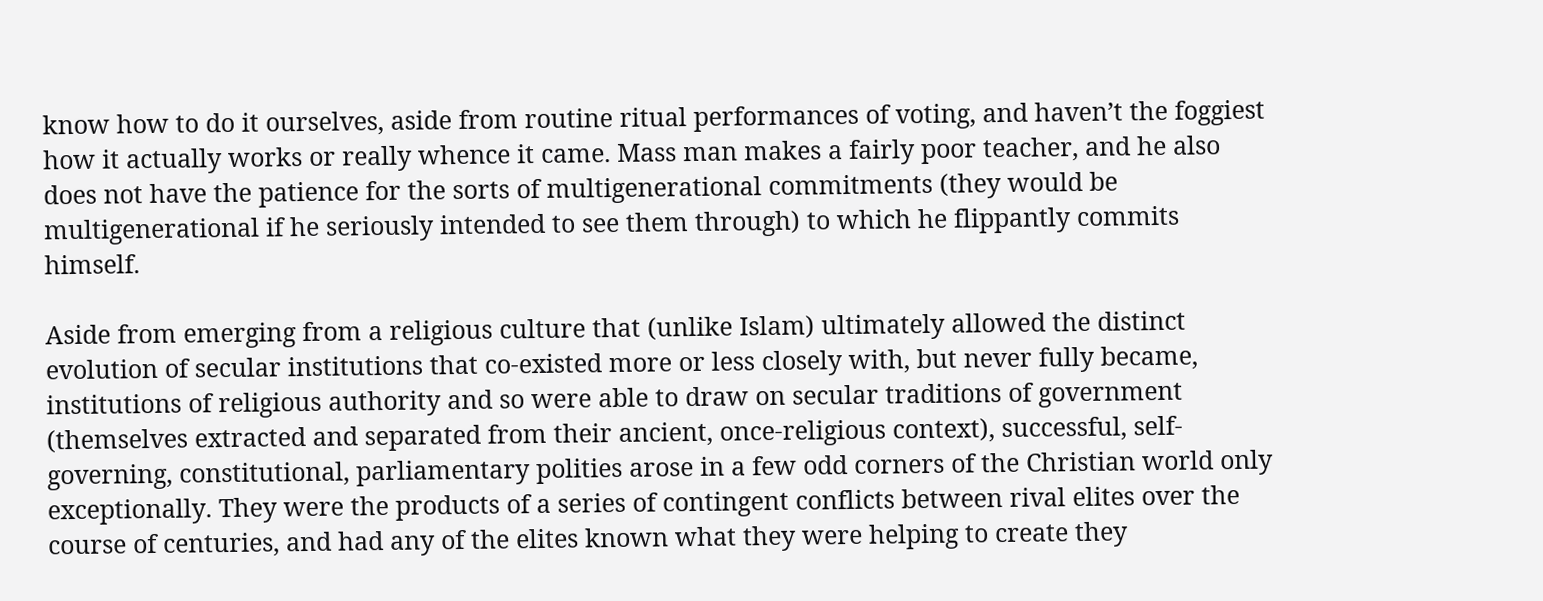know how to do it ourselves, aside from routine ritual performances of voting, and haven’t the foggiest how it actually works or really whence it came. Mass man makes a fairly poor teacher, and he also does not have the patience for the sorts of multigenerational commitments (they would be multigenerational if he seriously intended to see them through) to which he flippantly commits himself.

Aside from emerging from a religious culture that (unlike Islam) ultimately allowed the distinct evolution of secular institutions that co-existed more or less closely with, but never fully became, institutions of religious authority and so were able to draw on secular traditions of government (themselves extracted and separated from their ancient, once-religious context), successful, self-governing, constitutional, parliamentary polities arose in a few odd corners of the Christian world only exceptionally. They were the products of a series of contingent conflicts between rival elites over the course of centuries, and had any of the elites known what they were helping to create they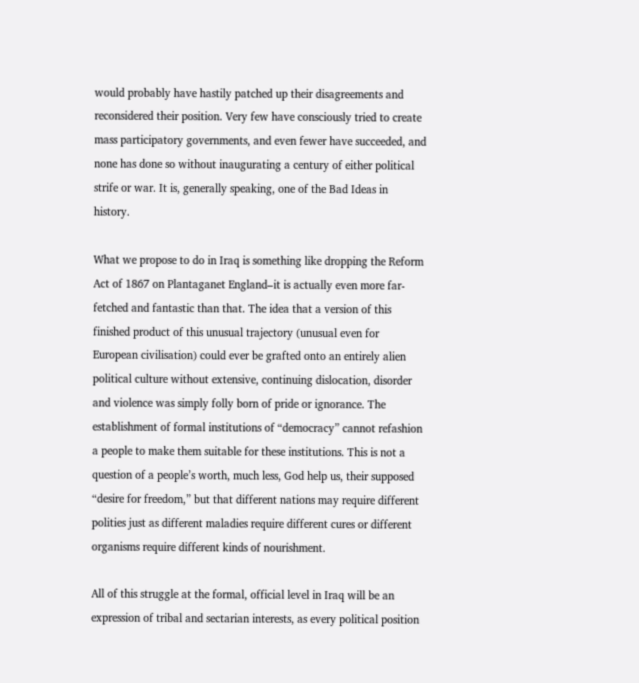would probably have hastily patched up their disagreements and reconsidered their position. Very few have consciously tried to create mass participatory governments, and even fewer have succeeded, and none has done so without inaugurating a century of either political strife or war. It is, generally speaking, one of the Bad Ideas in history.

What we propose to do in Iraq is something like dropping the Reform Act of 1867 on Plantaganet England–it is actually even more far-fetched and fantastic than that. The idea that a version of this finished product of this unusual trajectory (unusual even for European civilisation) could ever be grafted onto an entirely alien political culture without extensive, continuing dislocation, disorder and violence was simply folly born of pride or ignorance. The establishment of formal institutions of “democracy” cannot refashion a people to make them suitable for these institutions. This is not a question of a people’s worth, much less, God help us, their supposed “desire for freedom,” but that different nations may require different polities just as different maladies require different cures or different organisms require different kinds of nourishment.

All of this struggle at the formal, official level in Iraq will be an expression of tribal and sectarian interests, as every political position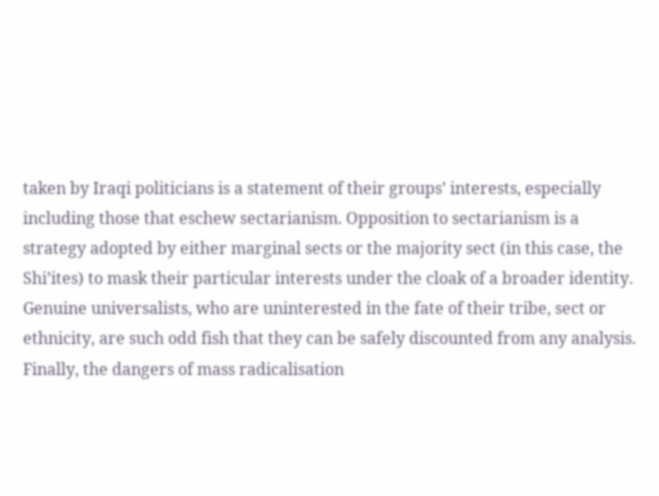taken by Iraqi politicians is a statement of their groups’ interests, especially including those that eschew sectarianism. Opposition to sectarianism is a strategy adopted by either marginal sects or the majority sect (in this case, the Shi’ites) to mask their particular interests under the cloak of a broader identity. Genuine universalists, who are uninterested in the fate of their tribe, sect or ethnicity, are such odd fish that they can be safely discounted from any analysis. Finally, the dangers of mass radicalisation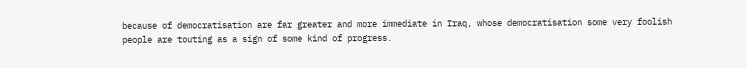because of democratisation are far greater and more immediate in Iraq, whose democratisation some very foolish people are touting as a sign of some kind of progress.